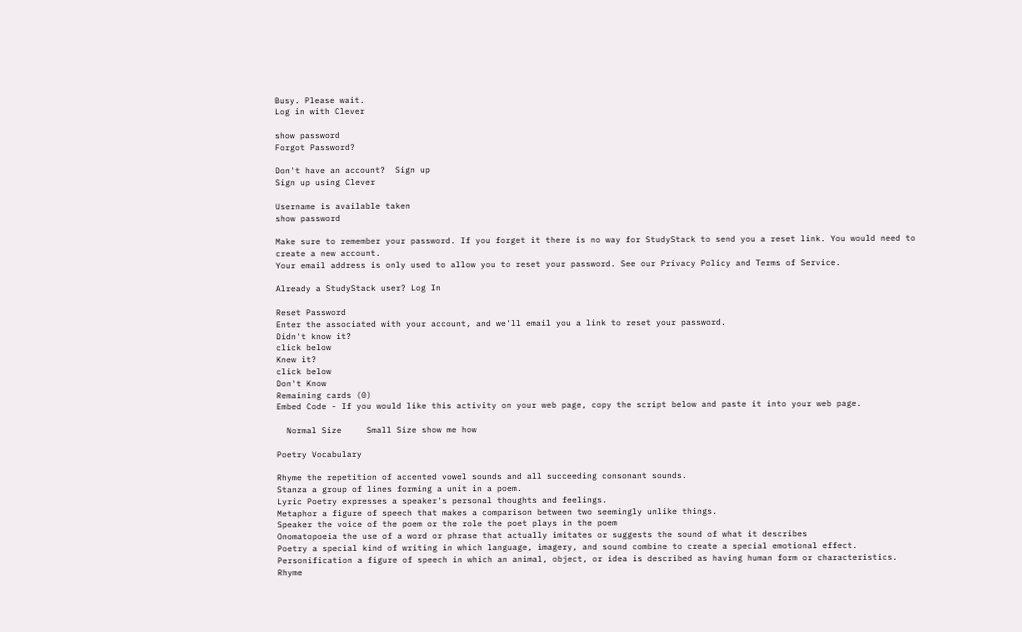Busy. Please wait.
Log in with Clever

show password
Forgot Password?

Don't have an account?  Sign up
Sign up using Clever

Username is available taken
show password

Make sure to remember your password. If you forget it there is no way for StudyStack to send you a reset link. You would need to create a new account.
Your email address is only used to allow you to reset your password. See our Privacy Policy and Terms of Service.

Already a StudyStack user? Log In

Reset Password
Enter the associated with your account, and we'll email you a link to reset your password.
Didn't know it?
click below
Knew it?
click below
Don't Know
Remaining cards (0)
Embed Code - If you would like this activity on your web page, copy the script below and paste it into your web page.

  Normal Size     Small Size show me how

Poetry Vocabulary

Rhyme the repetition of accented vowel sounds and all succeeding consonant sounds.
Stanza a group of lines forming a unit in a poem.
Lyric Poetry expresses a speaker's personal thoughts and feelings.
Metaphor a figure of speech that makes a comparison between two seemingly unlike things.
Speaker the voice of the poem or the role the poet plays in the poem
Onomatopoeia the use of a word or phrase that actually imitates or suggests the sound of what it describes
Poetry a special kind of writing in which language, imagery, and sound combine to create a special emotional effect.
Personification a figure of speech in which an animal, object, or idea is described as having human form or characteristics.
Rhyme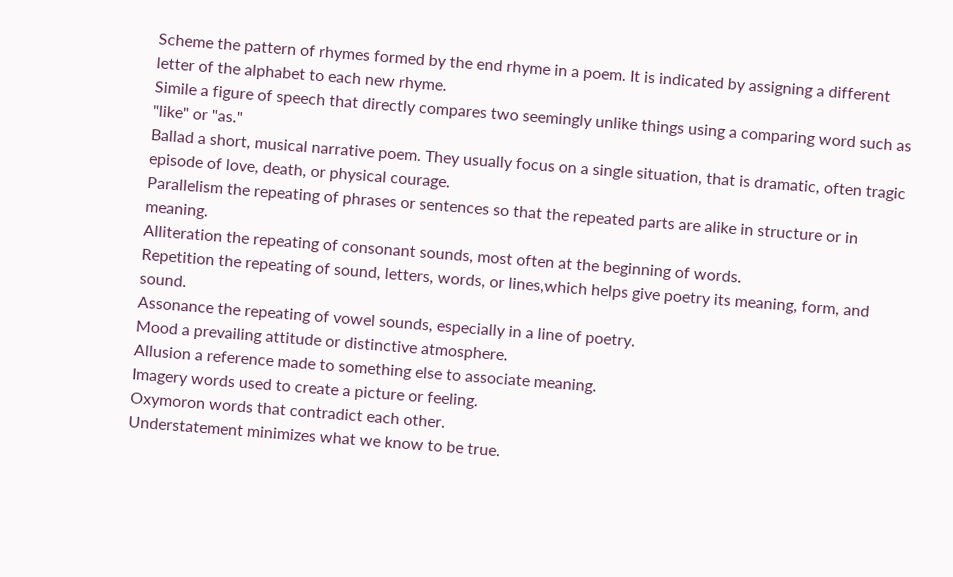Scheme the pattern of rhymes formed by the end rhyme in a poem. It is indicated by assigning a different letter of the alphabet to each new rhyme.
Simile a figure of speech that directly compares two seemingly unlike things using a comparing word such as "like" or "as."
Ballad a short, musical narrative poem. They usually focus on a single situation, that is dramatic, often tragic episode of love, death, or physical courage.
Parallelism the repeating of phrases or sentences so that the repeated parts are alike in structure or in meaning.
Alliteration the repeating of consonant sounds, most often at the beginning of words.
Repetition the repeating of sound, letters, words, or lines,which helps give poetry its meaning, form, and sound.
Assonance the repeating of vowel sounds, especially in a line of poetry.
Mood a prevailing attitude or distinctive atmosphere.
Allusion a reference made to something else to associate meaning.
Imagery words used to create a picture or feeling.
Oxymoron words that contradict each other.
Understatement minimizes what we know to be true.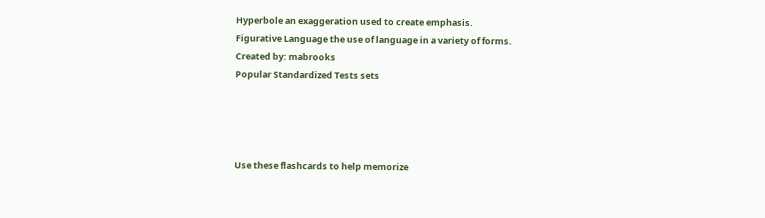Hyperbole an exaggeration used to create emphasis.
Figurative Language the use of language in a variety of forms.
Created by: mabrooks
Popular Standardized Tests sets




Use these flashcards to help memorize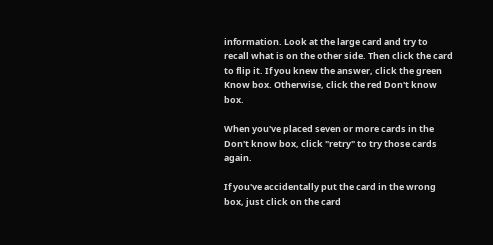information. Look at the large card and try to recall what is on the other side. Then click the card to flip it. If you knew the answer, click the green Know box. Otherwise, click the red Don't know box.

When you've placed seven or more cards in the Don't know box, click "retry" to try those cards again.

If you've accidentally put the card in the wrong box, just click on the card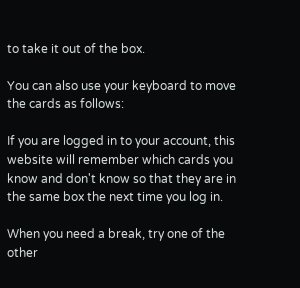to take it out of the box.

You can also use your keyboard to move the cards as follows:

If you are logged in to your account, this website will remember which cards you know and don't know so that they are in the same box the next time you log in.

When you need a break, try one of the other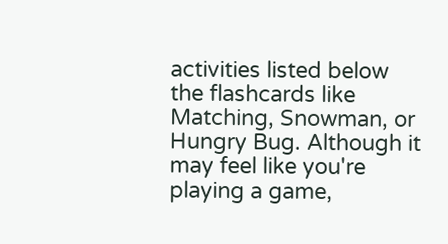activities listed below the flashcards like Matching, Snowman, or Hungry Bug. Although it may feel like you're playing a game,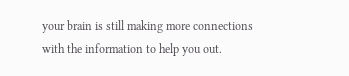your brain is still making more connections with the information to help you out.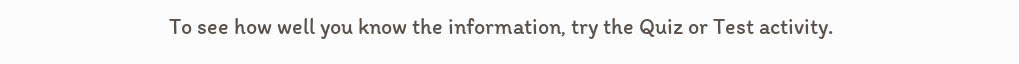To see how well you know the information, try the Quiz or Test activity.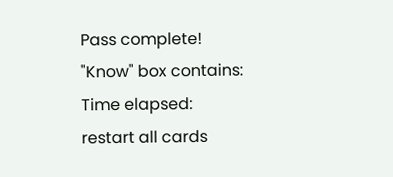Pass complete!
"Know" box contains:
Time elapsed:
restart all cards